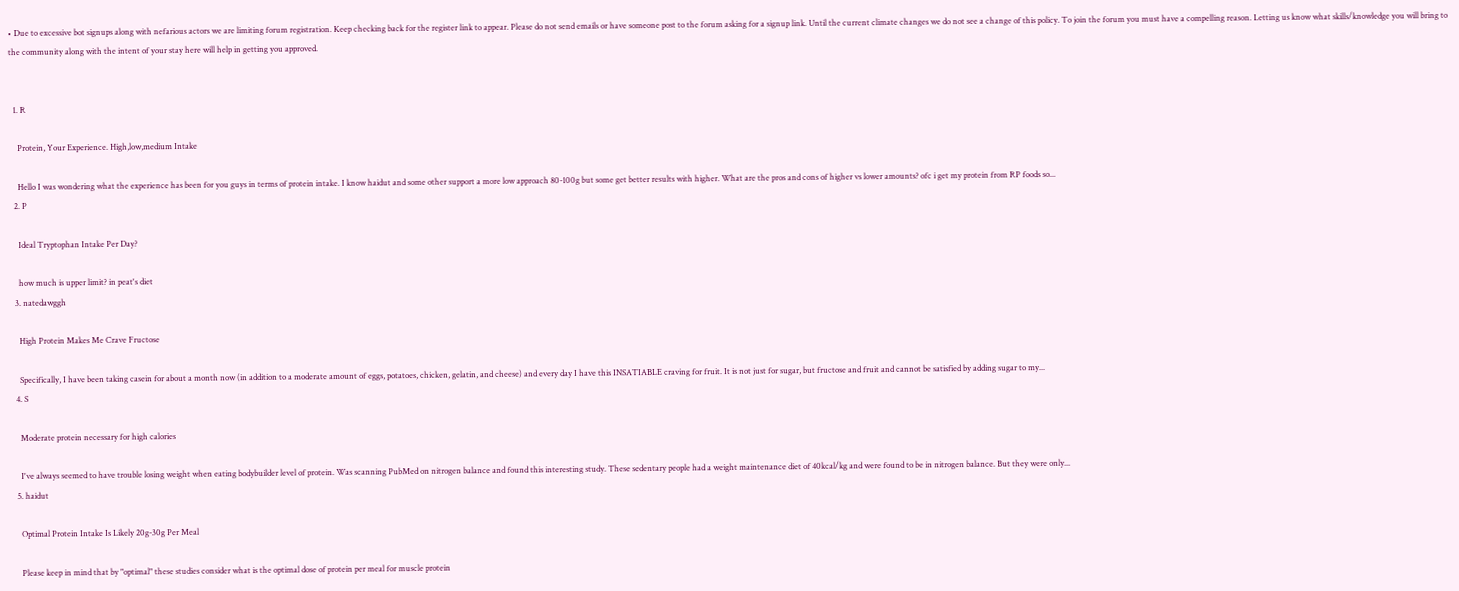• Due to excessive bot signups along with nefarious actors we are limiting forum registration. Keep checking back for the register link to appear. Please do not send emails or have someone post to the forum asking for a signup link. Until the current climate changes we do not see a change of this policy. To join the forum you must have a compelling reason. Letting us know what skills/knowledge you will bring to the community along with the intent of your stay here will help in getting you approved.


  1. R

    Protein, Your Experience. High,low,medium Intake

    Hello I was wondering what the experience has been for you guys in terms of protein intake. I know haidut and some other support a more low approach 80-100g but some get better results with higher. What are the pros and cons of higher vs lower amounts? ofc i get my protein from RP foods so...
  2. P

    Ideal Tryptophan Intake Per Day?

    how much is upper limit? in peat's diet
  3. natedawggh

    High Protein Makes Me Crave Fructose

    Specifically, I have been taking casein for about a month now (in addition to a moderate amount of eggs, potatoes, chicken, gelatin, and cheese) and every day I have this INSATIABLE craving for fruit. It is not just for sugar, but fructose and fruit and cannot be satisfied by adding sugar to my...
  4. S

    Moderate protein necessary for high calories

    I've always seemed to have trouble losing weight when eating bodybuilder level of protein. Was scanning PubMed on nitrogen balance and found this interesting study. These sedentary people had a weight maintenance diet of 40kcal/kg and were found to be in nitrogen balance. But they were only...
  5. haidut

    Optimal Protein Intake Is Likely 20g-30g Per Meal

    Please keep in mind that by "optimal" these studies consider what is the optimal dose of protein per meal for muscle protein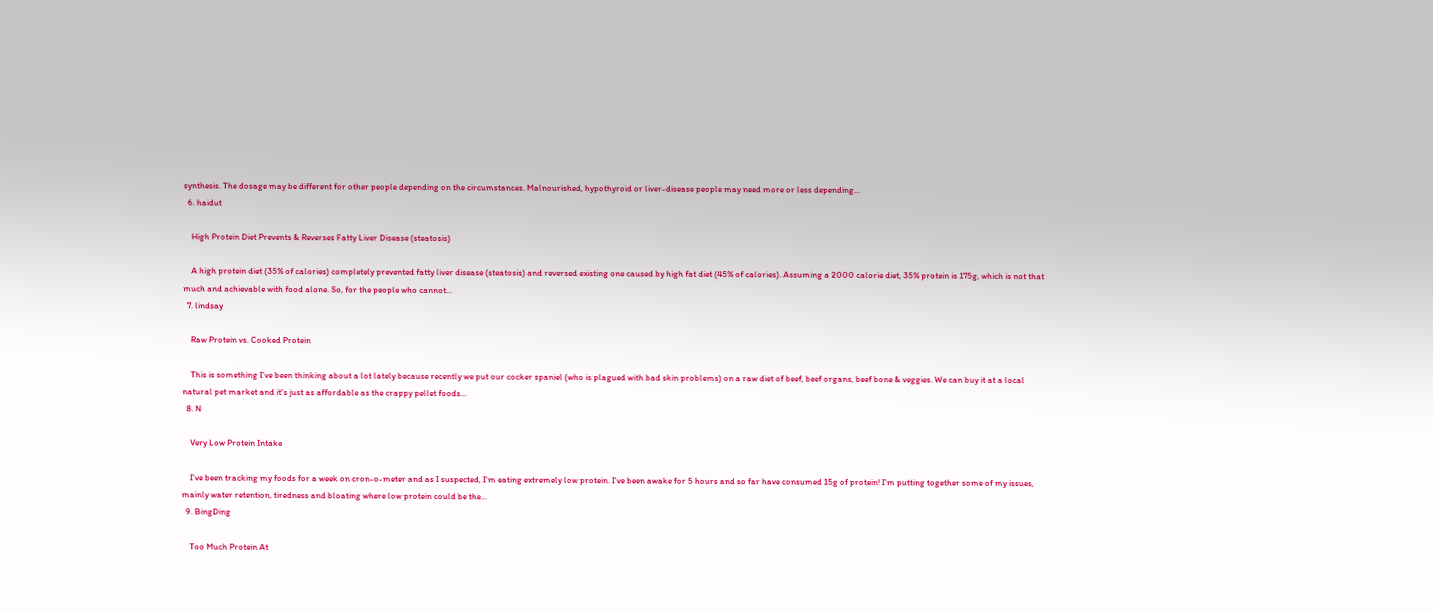synthesis. The dosage may be different for other people depending on the circumstances. Malnourished, hypothyroid or liver-disease people may need more or less depending...
  6. haidut

    High Protein Diet Prevents & Reverses Fatty Liver Disease (steatosis)

    A high protein diet (35% of calories) completely prevented fatty liver disease (steatosis) and reversed existing one caused by high fat diet (45% of calories). Assuming a 2000 calorie diet, 35% protein is 175g, which is not that much and achievable with food alone. So, for the people who cannot...
  7. lindsay

    Raw Protein vs. Cooked Protein

    This is something I've been thinking about a lot lately because recently we put our cocker spaniel (who is plagued with bad skin problems) on a raw diet of beef, beef organs, beef bone & veggies. We can buy it at a local natural pet market and it's just as affordable as the crappy pellet foods...
  8. N

    Very Low Protein Intake

    I've been tracking my foods for a week on cron-o-meter and as I suspected, I'm eating extremely low protein. I've been awake for 5 hours and so far have consumed 15g of protein! I'm putting together some of my issues, mainly water retention, tiredness and bloating where low protein could be the...
  9. BingDing

    Too Much Protein At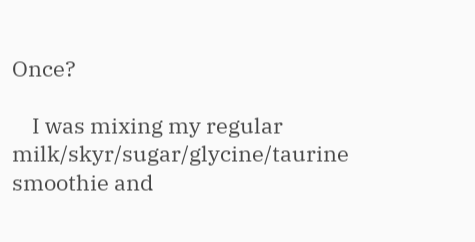Once?

    I was mixing my regular milk/skyr/sugar/glycine/taurine smoothie and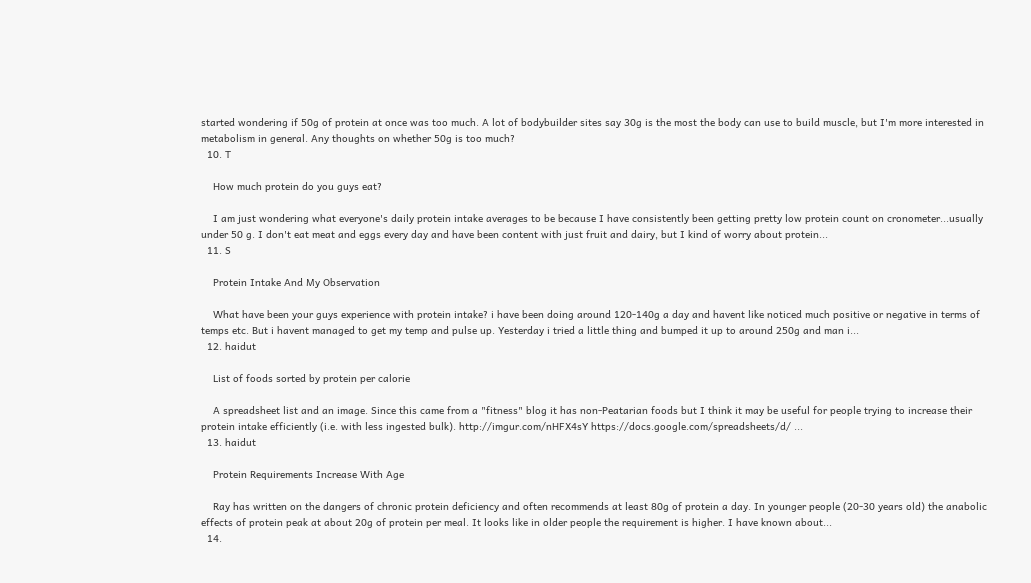started wondering if 50g of protein at once was too much. A lot of bodybuilder sites say 30g is the most the body can use to build muscle, but I'm more interested in metabolism in general. Any thoughts on whether 50g is too much?
  10. T

    How much protein do you guys eat?

    I am just wondering what everyone's daily protein intake averages to be because I have consistently been getting pretty low protein count on cronometer...usually under 50 g. I don't eat meat and eggs every day and have been content with just fruit and dairy, but I kind of worry about protein...
  11. S

    Protein Intake And My Observation

    What have been your guys experience with protein intake? i have been doing around 120-140g a day and havent like noticed much positive or negative in terms of temps etc. But i havent managed to get my temp and pulse up. Yesterday i tried a little thing and bumped it up to around 250g and man i...
  12. haidut

    List of foods sorted by protein per calorie

    A spreadsheet list and an image. Since this came from a "fitness" blog it has non-Peatarian foods but I think it may be useful for people trying to increase their protein intake efficiently (i.e. with less ingested bulk). http://imgur.com/nHFX4sY https://docs.google.com/spreadsheets/d/ ...
  13. haidut

    Protein Requirements Increase With Age

    Ray has written on the dangers of chronic protein deficiency and often recommends at least 80g of protein a day. In younger people (20-30 years old) the anabolic effects of protein peak at about 20g of protein per meal. It looks like in older people the requirement is higher. I have known about...
  14.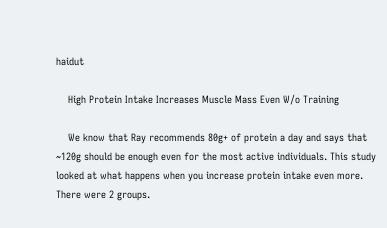haidut

    High Protein Intake Increases Muscle Mass Even W/o Training

    We know that Ray recommends 80g+ of protein a day and says that ~120g should be enough even for the most active individuals. This study looked at what happens when you increase protein intake even more. There were 2 groups.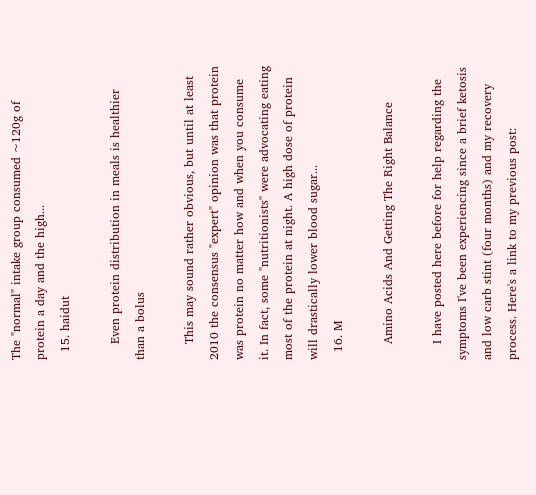The "normal" intake group consumed ~120g of protein a day and the high...
  15. haidut

    Even protein distribution in meals is healthier than a bolus

    This may sound rather obvious, but until at least 2010 the consensus "expert" opinion was that protein was protein no matter how and when you consume it. In fact, some "nutritionists" were advocating eating most of the protein at night. A high dose of protein will drastically lower blood sugar...
  16. M

    Amino Acids And Getting The Right Balance

    I have posted here before for help regarding the symptoms I've been experiencing since a brief ketosis and low carb stint (four months) and my recovery process. Here's a link to my previous post: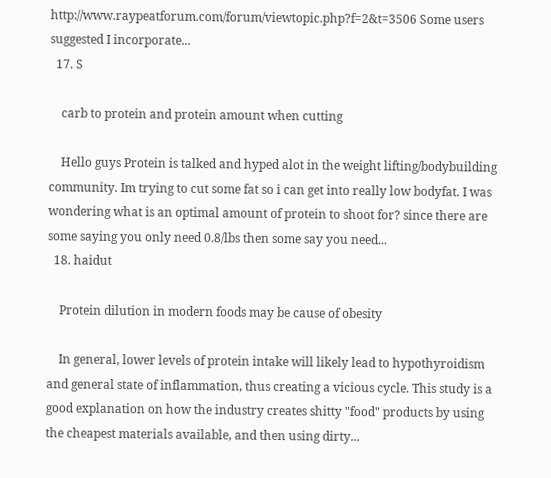http://www.raypeatforum.com/forum/viewtopic.php?f=2&t=3506 Some users suggested I incorporate...
  17. S

    carb to protein and protein amount when cutting

    Hello guys Protein is talked and hyped alot in the weight lifting/bodybuilding community. Im trying to cut some fat so i can get into really low bodyfat. I was wondering what is an optimal amount of protein to shoot for? since there are some saying you only need 0.8/lbs then some say you need...
  18. haidut

    Protein dilution in modern foods may be cause of obesity

    In general, lower levels of protein intake will likely lead to hypothyroidism and general state of inflammation, thus creating a vicious cycle. This study is a good explanation on how the industry creates shitty "food" products by using the cheapest materials available, and then using dirty...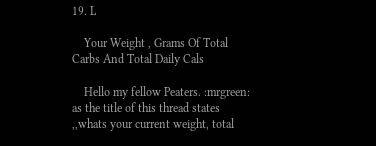19. L

    Your Weight , Grams Of Total Carbs And Total Daily Cals

    Hello my fellow Peaters. :mrgreen: as the title of this thread states ,,whats your current weight, total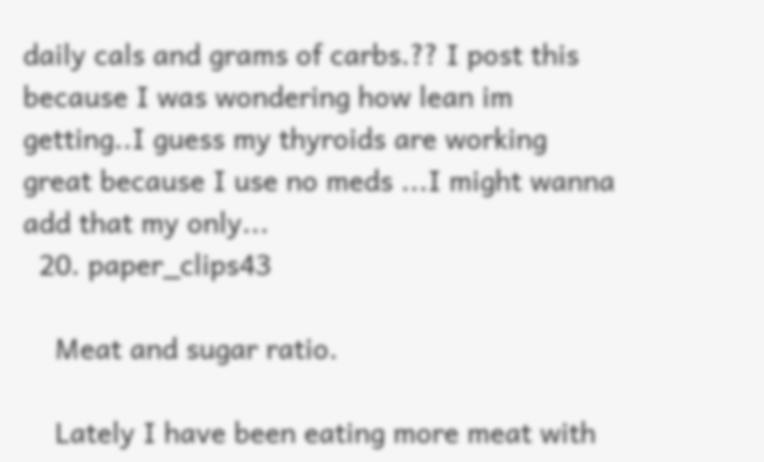daily cals and grams of carbs.?? I post this because I was wondering how lean im getting..I guess my thyroids are working great because I use no meds ...I might wanna add that my only...
  20. paper_clips43

    Meat and sugar ratio.

    Lately I have been eating more meat with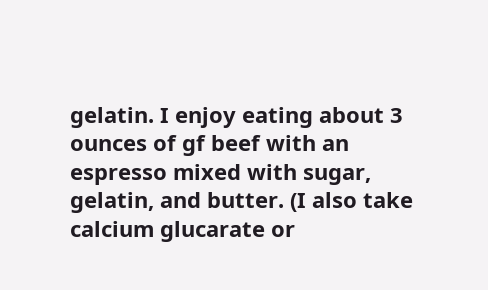gelatin. I enjoy eating about 3 ounces of gf beef with an espresso mixed with sugar, gelatin, and butter. (I also take calcium glucarate or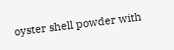oyster shell powder with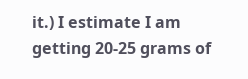it.) I estimate I am getting 20-25 grams of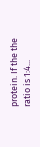protein. If the the ratio is 1:4...